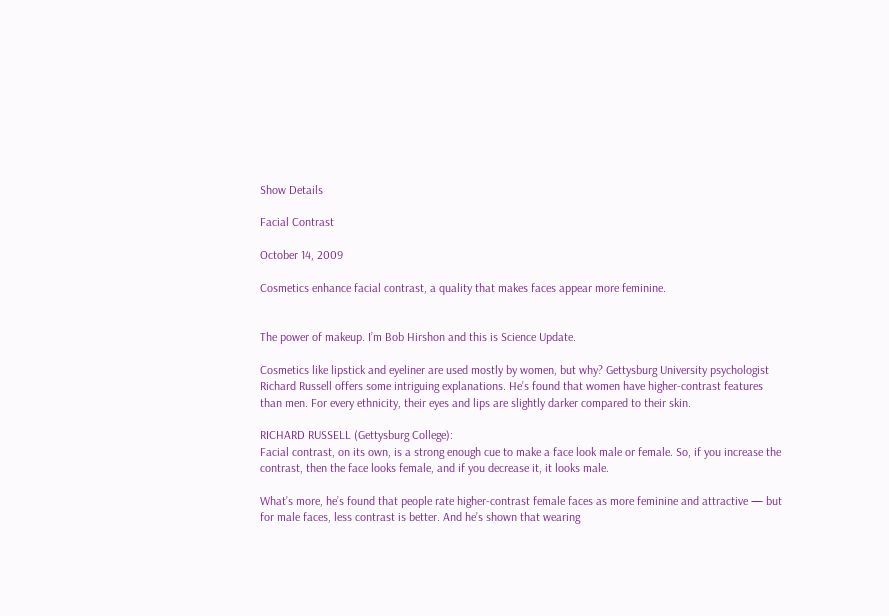Show Details

Facial Contrast

October 14, 2009

Cosmetics enhance facial contrast, a quality that makes faces appear more feminine.


The power of makeup. I’m Bob Hirshon and this is Science Update.

Cosmetics like lipstick and eyeliner are used mostly by women, but why? Gettysburg University psychologist Richard Russell offers some intriguing explanations. He’s found that women have higher-contrast features than men. For every ethnicity, their eyes and lips are slightly darker compared to their skin.

RICHARD RUSSELL (Gettysburg College):
Facial contrast, on its own, is a strong enough cue to make a face look male or female. So, if you increase the contrast, then the face looks female, and if you decrease it, it looks male.

What’s more, he’s found that people rate higher-contrast female faces as more feminine and attractive — but for male faces, less contrast is better. And he’s shown that wearing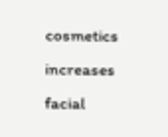cosmetics increases facial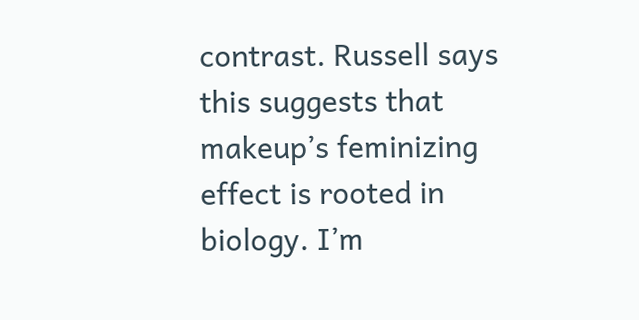contrast. Russell says this suggests that makeup’s feminizing effect is rooted in biology. I’m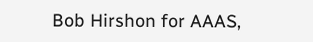Bob Hirshon for AAAS,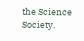the Science Society.